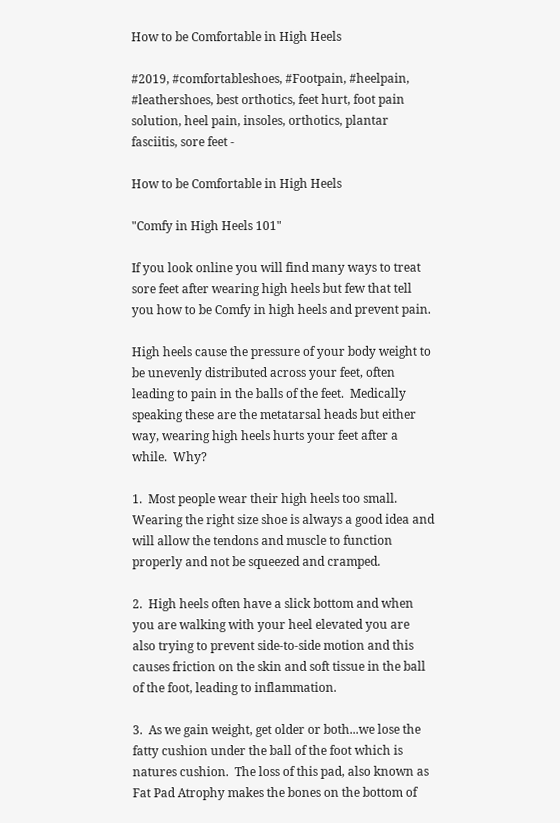How to be Comfortable in High Heels

#2019, #comfortableshoes, #Footpain, #heelpain, #leathershoes, best orthotics, feet hurt, foot pain solution, heel pain, insoles, orthotics, plantar fasciitis, sore feet -

How to be Comfortable in High Heels

"Comfy in High Heels 101"

If you look online you will find many ways to treat sore feet after wearing high heels but few that tell you how to be Comfy in high heels and prevent pain.

High heels cause the pressure of your body weight to be unevenly distributed across your feet, often leading to pain in the balls of the feet.  Medically speaking these are the metatarsal heads but either way, wearing high heels hurts your feet after a while.  Why?

1.  Most people wear their high heels too small.  Wearing the right size shoe is always a good idea and will allow the tendons and muscle to function properly and not be squeezed and cramped.

2.  High heels often have a slick bottom and when you are walking with your heel elevated you are also trying to prevent side-to-side motion and this causes friction on the skin and soft tissue in the ball of the foot, leading to inflammation.

3.  As we gain weight, get older or both...we lose the fatty cushion under the ball of the foot which is natures cushion.  The loss of this pad, also known as Fat Pad Atrophy makes the bones on the bottom of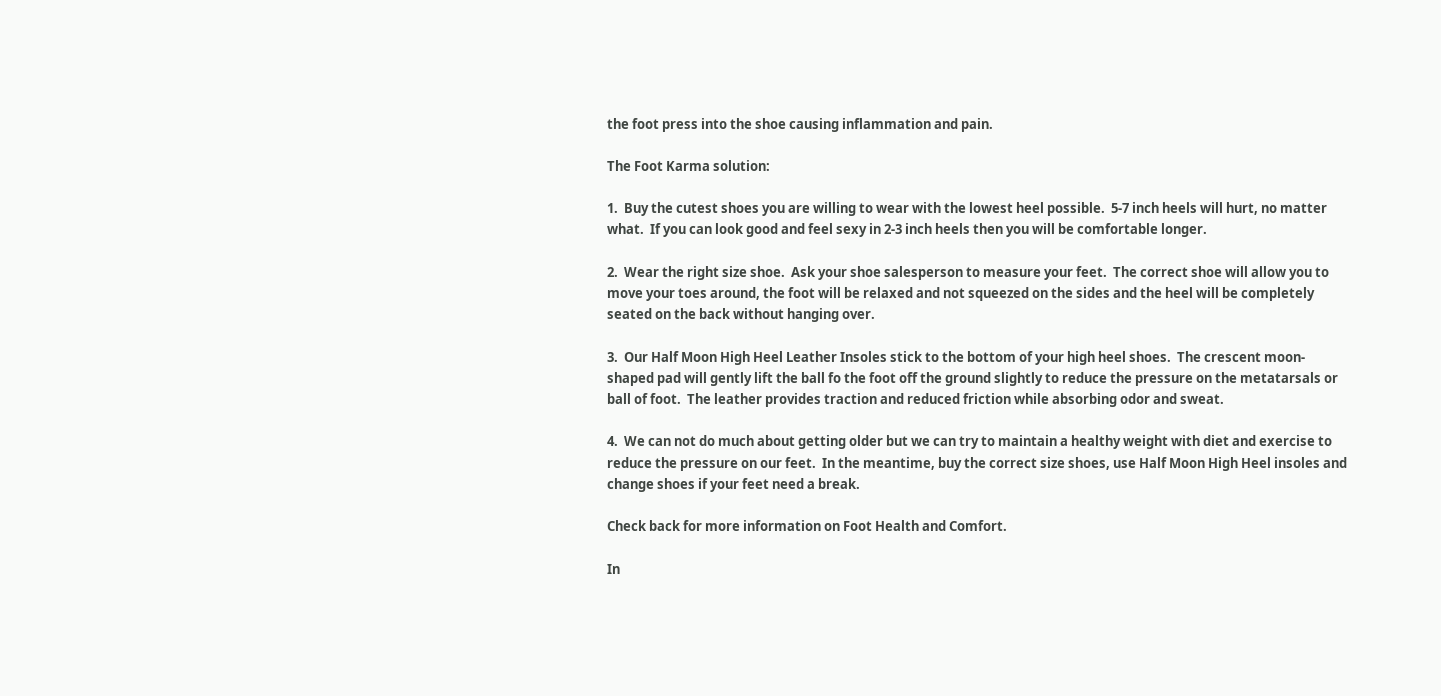the foot press into the shoe causing inflammation and pain.

The Foot Karma solution:

1.  Buy the cutest shoes you are willing to wear with the lowest heel possible.  5-7 inch heels will hurt, no matter what.  If you can look good and feel sexy in 2-3 inch heels then you will be comfortable longer.

2.  Wear the right size shoe.  Ask your shoe salesperson to measure your feet.  The correct shoe will allow you to move your toes around, the foot will be relaxed and not squeezed on the sides and the heel will be completely seated on the back without hanging over.

3.  Our Half Moon High Heel Leather Insoles stick to the bottom of your high heel shoes.  The crescent moon-shaped pad will gently lift the ball fo the foot off the ground slightly to reduce the pressure on the metatarsals or ball of foot.  The leather provides traction and reduced friction while absorbing odor and sweat.

4.  We can not do much about getting older but we can try to maintain a healthy weight with diet and exercise to reduce the pressure on our feet.  In the meantime, buy the correct size shoes, use Half Moon High Heel insoles and change shoes if your feet need a break.

Check back for more information on Foot Health and Comfort.

In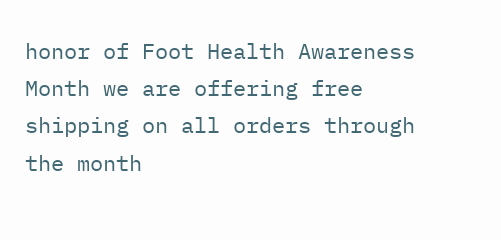honor of Foot Health Awareness Month we are offering free shipping on all orders through the month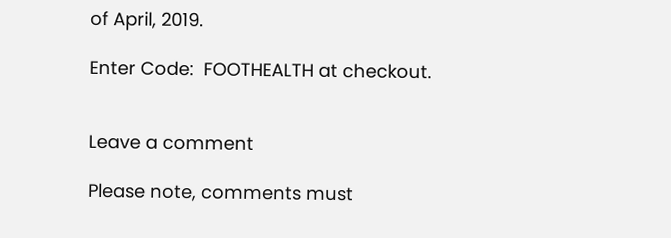of April, 2019.

Enter Code:  FOOTHEALTH at checkout.


Leave a comment

Please note, comments must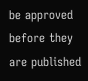be approved before they are published